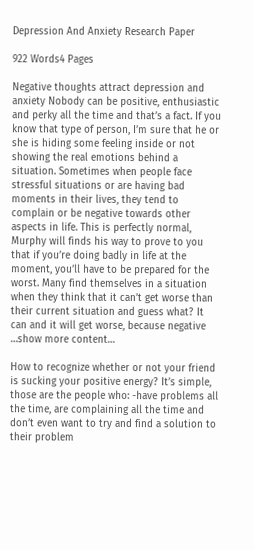Depression And Anxiety Research Paper

922 Words4 Pages

Negative thoughts attract depression and anxiety Nobody can be positive, enthusiastic and perky all the time and that’s a fact. If you know that type of person, I’m sure that he or she is hiding some feeling inside or not showing the real emotions behind a situation. Sometimes when people face stressful situations or are having bad moments in their lives, they tend to complain or be negative towards other aspects in life. This is perfectly normal, Murphy will finds his way to prove to you that if you’re doing badly in life at the moment, you’ll have to be prepared for the worst. Many find themselves in a situation when they think that it can’t get worse than their current situation and guess what? It can and it will get worse, because negative …show more content…

How to recognize whether or not your friend is sucking your positive energy? It’s simple, those are the people who: -have problems all the time, are complaining all the time and don’t even want to try and find a solution to their problem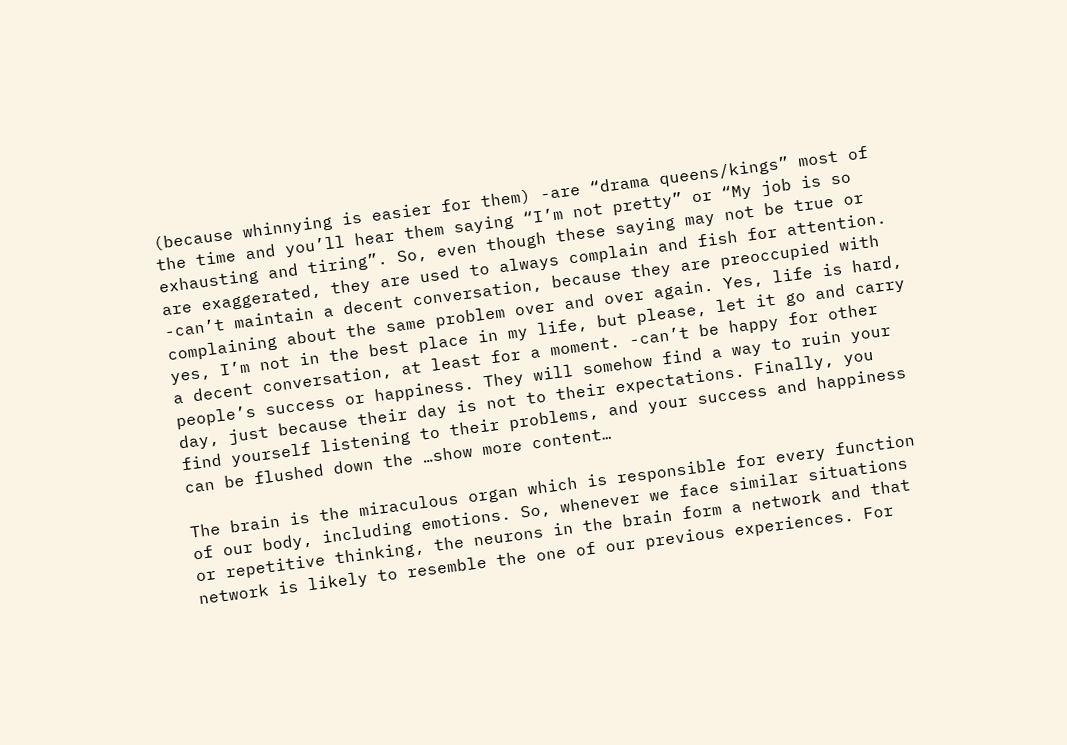(because whinnying is easier for them) -are “drama queens/kings” most of the time and you’ll hear them saying “I’m not pretty” or “My job is so exhausting and tiring”. So, even though these saying may not be true or are exaggerated, they are used to always complain and fish for attention. -can’t maintain a decent conversation, because they are preoccupied with complaining about the same problem over and over again. Yes, life is hard, yes, I’m not in the best place in my life, but please, let it go and carry a decent conversation, at least for a moment. -can’t be happy for other people’s success or happiness. They will somehow find a way to ruin your day, just because their day is not to their expectations. Finally, you find yourself listening to their problems, and your success and happiness can be flushed down the …show more content…

The brain is the miraculous organ which is responsible for every function of our body, including emotions. So, whenever we face similar situations or repetitive thinking, the neurons in the brain form a network and that network is likely to resemble the one of our previous experiences. For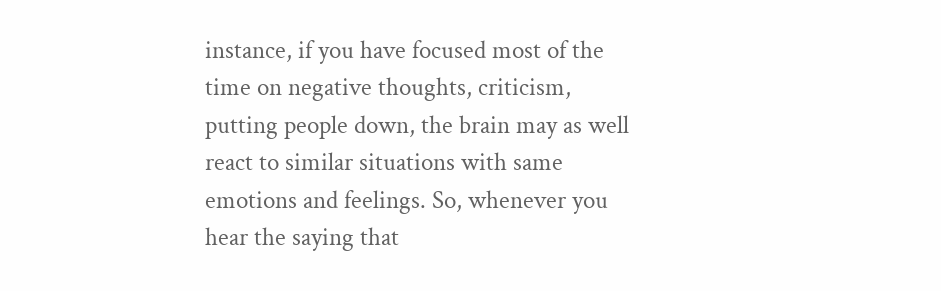instance, if you have focused most of the time on negative thoughts, criticism, putting people down, the brain may as well react to similar situations with same emotions and feelings. So, whenever you hear the saying that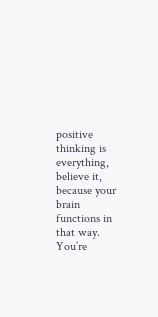positive thinking is everything, believe it, because your brain functions in that way. You’re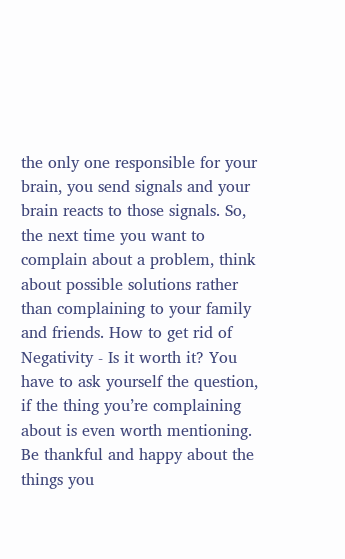the only one responsible for your brain, you send signals and your brain reacts to those signals. So, the next time you want to complain about a problem, think about possible solutions rather than complaining to your family and friends. How to get rid of Negativity - Is it worth it? You have to ask yourself the question, if the thing you’re complaining about is even worth mentioning. Be thankful and happy about the things you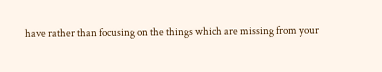have rather than focusing on the things which are missing from your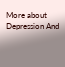More about Depression And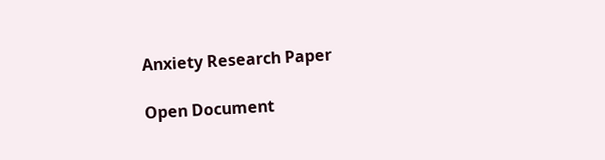Anxiety Research Paper

Open Document